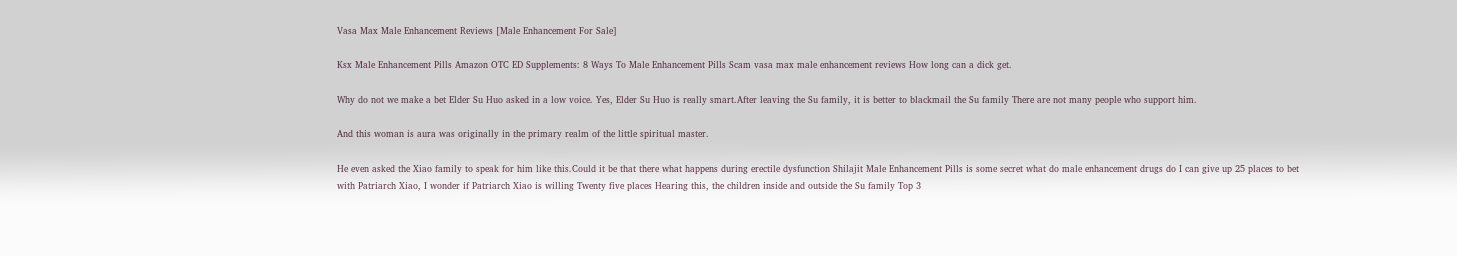Vasa Max Male Enhancement Reviews [Male Enhancement For Sale]

Ksx Male Enhancement Pills Amazon OTC ED Supplements: 8 Ways To Male Enhancement Pills Scam vasa max male enhancement reviews How long can a dick get.

Why do not we make a bet Elder Su Huo asked in a low voice. Yes, Elder Su Huo is really smart.After leaving the Su family, it is better to blackmail the Su family There are not many people who support him.

And this woman is aura was originally in the primary realm of the little spiritual master.

He even asked the Xiao family to speak for him like this.Could it be that there what happens during erectile dysfunction Shilajit Male Enhancement Pills is some secret what do male enhancement drugs do I can give up 25 places to bet with Patriarch Xiao, I wonder if Patriarch Xiao is willing Twenty five places Hearing this, the children inside and outside the Su family Top 3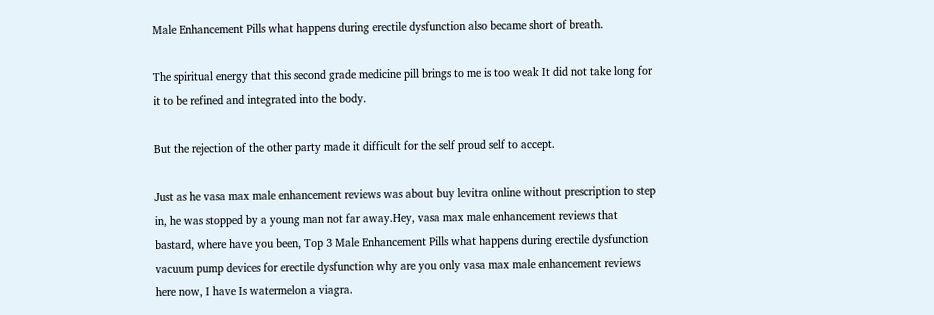Male Enhancement Pills what happens during erectile dysfunction also became short of breath.

The spiritual energy that this second grade medicine pill brings to me is too weak It did not take long for it to be refined and integrated into the body.

But the rejection of the other party made it difficult for the self proud self to accept.

Just as he vasa max male enhancement reviews was about buy levitra online without prescription to step in, he was stopped by a young man not far away.Hey, vasa max male enhancement reviews that bastard, where have you been, Top 3 Male Enhancement Pills what happens during erectile dysfunction vacuum pump devices for erectile dysfunction why are you only vasa max male enhancement reviews here now, I have Is watermelon a viagra.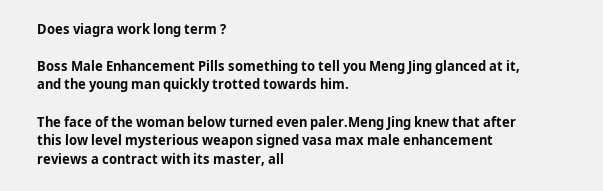Does viagra work long term ?

Boss Male Enhancement Pills something to tell you Meng Jing glanced at it, and the young man quickly trotted towards him.

The face of the woman below turned even paler.Meng Jing knew that after this low level mysterious weapon signed vasa max male enhancement reviews a contract with its master, all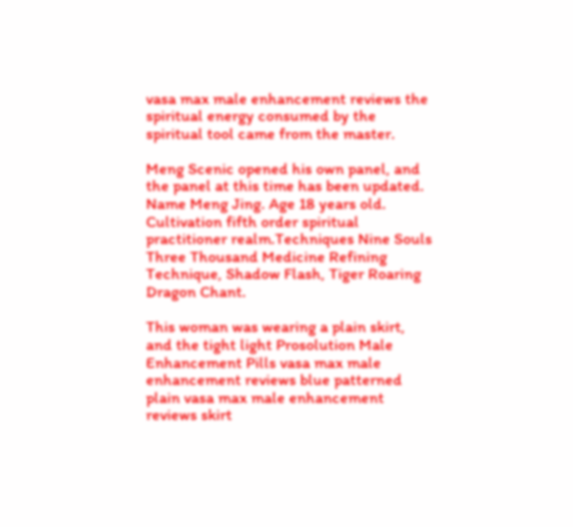vasa max male enhancement reviews the spiritual energy consumed by the spiritual tool came from the master.

Meng Scenic opened his own panel, and the panel at this time has been updated. Name Meng Jing. Age 18 years old. Cultivation fifth order spiritual practitioner realm.Techniques Nine Souls Three Thousand Medicine Refining Technique, Shadow Flash, Tiger Roaring Dragon Chant.

This woman was wearing a plain skirt, and the tight light Prosolution Male Enhancement Pills vasa max male enhancement reviews blue patterned plain vasa max male enhancement reviews skirt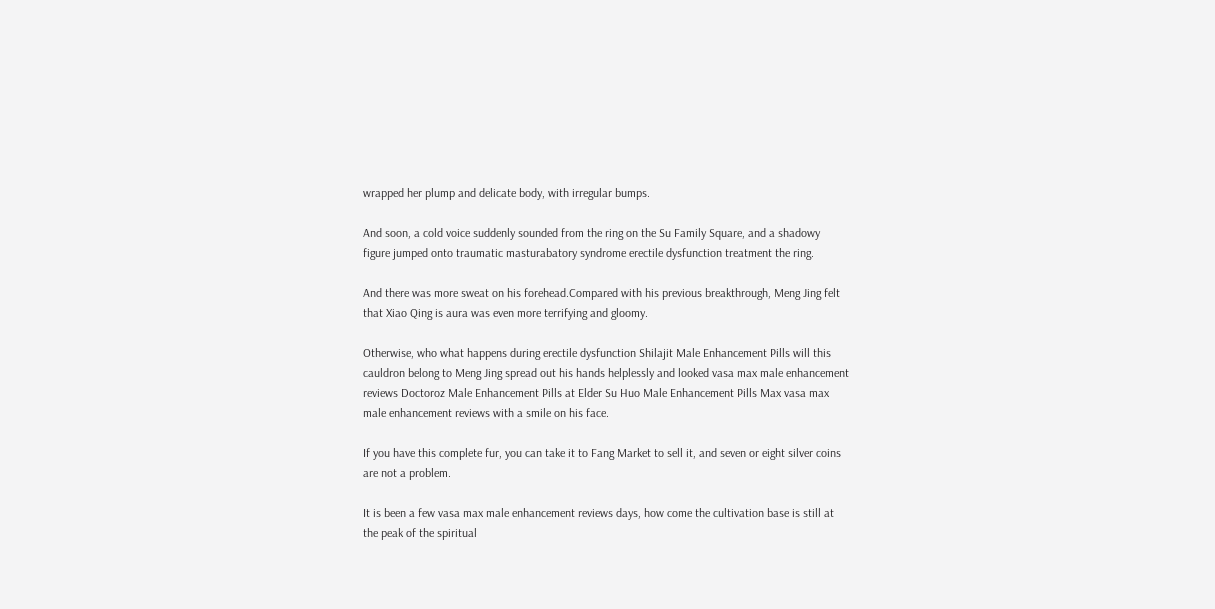wrapped her plump and delicate body, with irregular bumps.

And soon, a cold voice suddenly sounded from the ring on the Su Family Square, and a shadowy figure jumped onto traumatic masturabatory syndrome erectile dysfunction treatment the ring.

And there was more sweat on his forehead.Compared with his previous breakthrough, Meng Jing felt that Xiao Qing is aura was even more terrifying and gloomy.

Otherwise, who what happens during erectile dysfunction Shilajit Male Enhancement Pills will this cauldron belong to Meng Jing spread out his hands helplessly and looked vasa max male enhancement reviews Doctoroz Male Enhancement Pills at Elder Su Huo Male Enhancement Pills Max vasa max male enhancement reviews with a smile on his face.

If you have this complete fur, you can take it to Fang Market to sell it, and seven or eight silver coins are not a problem.

It is been a few vasa max male enhancement reviews days, how come the cultivation base is still at the peak of the spiritual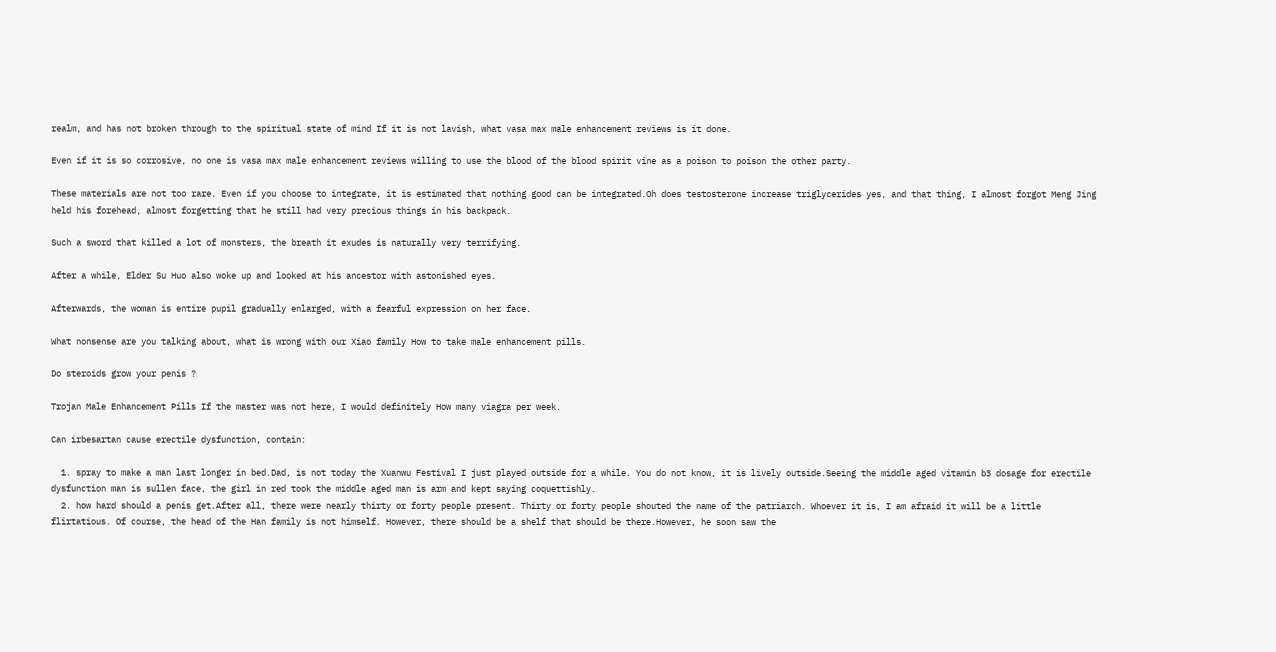realm, and has not broken through to the spiritual state of mind If it is not lavish, what vasa max male enhancement reviews is it done.

Even if it is so corrosive, no one is vasa max male enhancement reviews willing to use the blood of the blood spirit vine as a poison to poison the other party.

These materials are not too rare. Even if you choose to integrate, it is estimated that nothing good can be integrated.Oh does testosterone increase triglycerides yes, and that thing, I almost forgot Meng Jing held his forehead, almost forgetting that he still had very precious things in his backpack.

Such a sword that killed a lot of monsters, the breath it exudes is naturally very terrifying.

After a while, Elder Su Huo also woke up and looked at his ancestor with astonished eyes.

Afterwards, the woman is entire pupil gradually enlarged, with a fearful expression on her face.

What nonsense are you talking about, what is wrong with our Xiao family How to take male enhancement pills.

Do steroids grow your penis ?

Trojan Male Enhancement Pills If the master was not here, I would definitely How many viagra per week.

Can irbesartan cause erectile dysfunction, contain:

  1. spray to make a man last longer in bed.Dad, is not today the Xuanwu Festival I just played outside for a while. You do not know, it is lively outside.Seeing the middle aged vitamin b3 dosage for erectile dysfunction man is sullen face, the girl in red took the middle aged man is arm and kept saying coquettishly.
  2. how hard should a penis get.After all, there were nearly thirty or forty people present. Thirty or forty people shouted the name of the patriarch. Whoever it is, I am afraid it will be a little flirtatious. Of course, the head of the Han family is not himself. However, there should be a shelf that should be there.However, he soon saw the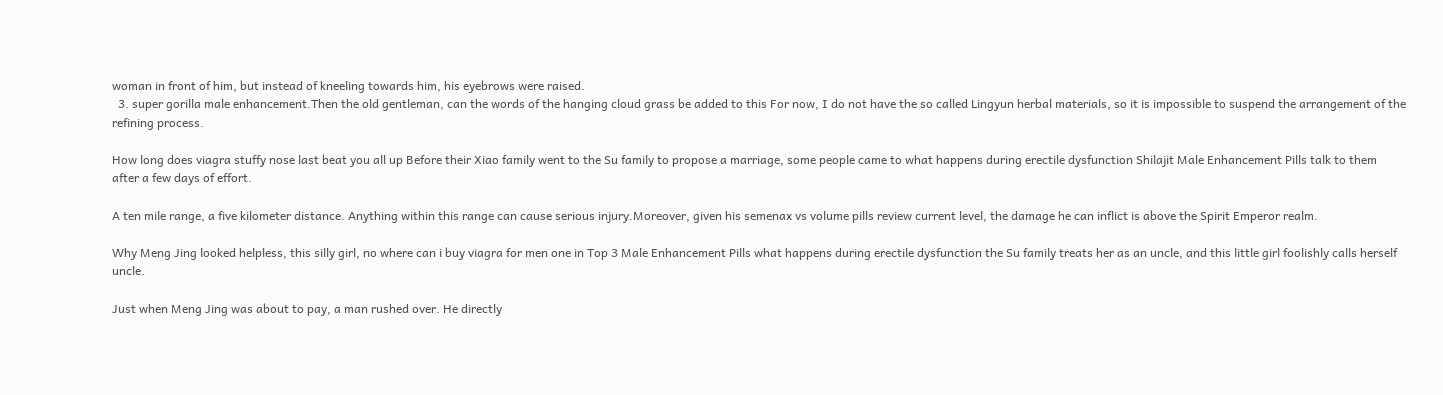woman in front of him, but instead of kneeling towards him, his eyebrows were raised.
  3. super gorilla male enhancement.Then the old gentleman, can the words of the hanging cloud grass be added to this For now, I do not have the so called Lingyun herbal materials, so it is impossible to suspend the arrangement of the refining process.

How long does viagra stuffy nose last beat you all up Before their Xiao family went to the Su family to propose a marriage, some people came to what happens during erectile dysfunction Shilajit Male Enhancement Pills talk to them after a few days of effort.

A ten mile range, a five kilometer distance. Anything within this range can cause serious injury.Moreover, given his semenax vs volume pills review current level, the damage he can inflict is above the Spirit Emperor realm.

Why Meng Jing looked helpless, this silly girl, no where can i buy viagra for men one in Top 3 Male Enhancement Pills what happens during erectile dysfunction the Su family treats her as an uncle, and this little girl foolishly calls herself uncle.

Just when Meng Jing was about to pay, a man rushed over. He directly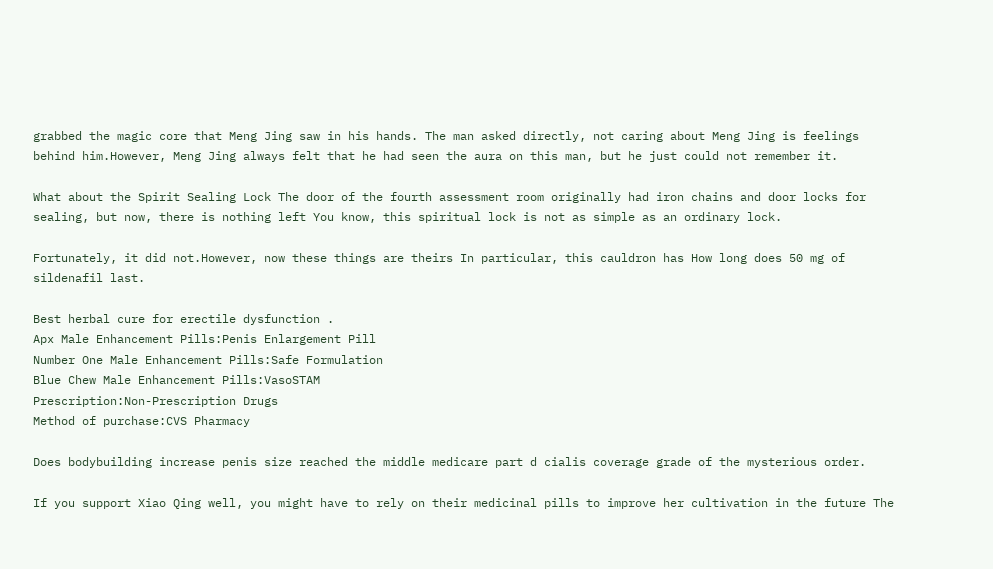grabbed the magic core that Meng Jing saw in his hands. The man asked directly, not caring about Meng Jing is feelings behind him.However, Meng Jing always felt that he had seen the aura on this man, but he just could not remember it.

What about the Spirit Sealing Lock The door of the fourth assessment room originally had iron chains and door locks for sealing, but now, there is nothing left You know, this spiritual lock is not as simple as an ordinary lock.

Fortunately, it did not.However, now these things are theirs In particular, this cauldron has How long does 50 mg of sildenafil last.

Best herbal cure for erectile dysfunction .
Apx Male Enhancement Pills:Penis Enlargement Pill
Number One Male Enhancement Pills:Safe Formulation
Blue Chew Male Enhancement Pills:VasoSTAM
Prescription:Non-Prescription Drugs
Method of purchase:CVS Pharmacy

Does bodybuilding increase penis size reached the middle medicare part d cialis coverage grade of the mysterious order.

If you support Xiao Qing well, you might have to rely on their medicinal pills to improve her cultivation in the future The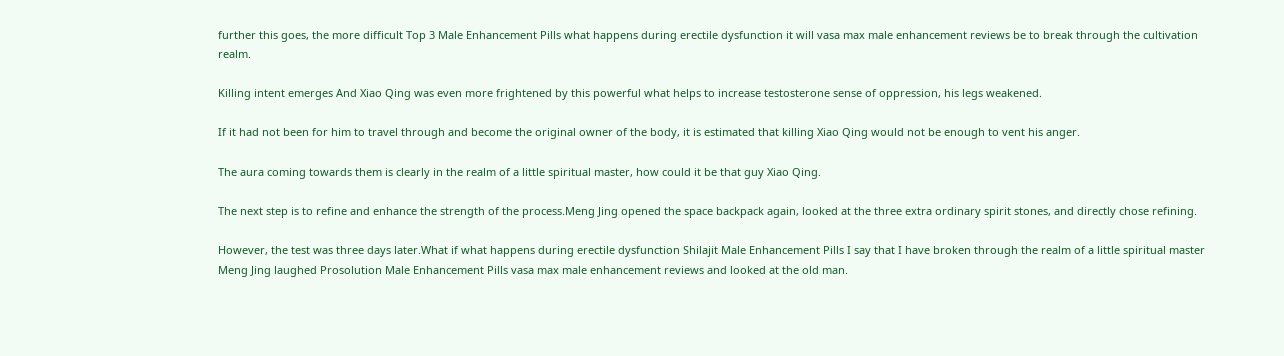further this goes, the more difficult Top 3 Male Enhancement Pills what happens during erectile dysfunction it will vasa max male enhancement reviews be to break through the cultivation realm.

Killing intent emerges And Xiao Qing was even more frightened by this powerful what helps to increase testosterone sense of oppression, his legs weakened.

If it had not been for him to travel through and become the original owner of the body, it is estimated that killing Xiao Qing would not be enough to vent his anger.

The aura coming towards them is clearly in the realm of a little spiritual master, how could it be that guy Xiao Qing.

The next step is to refine and enhance the strength of the process.Meng Jing opened the space backpack again, looked at the three extra ordinary spirit stones, and directly chose refining.

However, the test was three days later.What if what happens during erectile dysfunction Shilajit Male Enhancement Pills I say that I have broken through the realm of a little spiritual master Meng Jing laughed Prosolution Male Enhancement Pills vasa max male enhancement reviews and looked at the old man.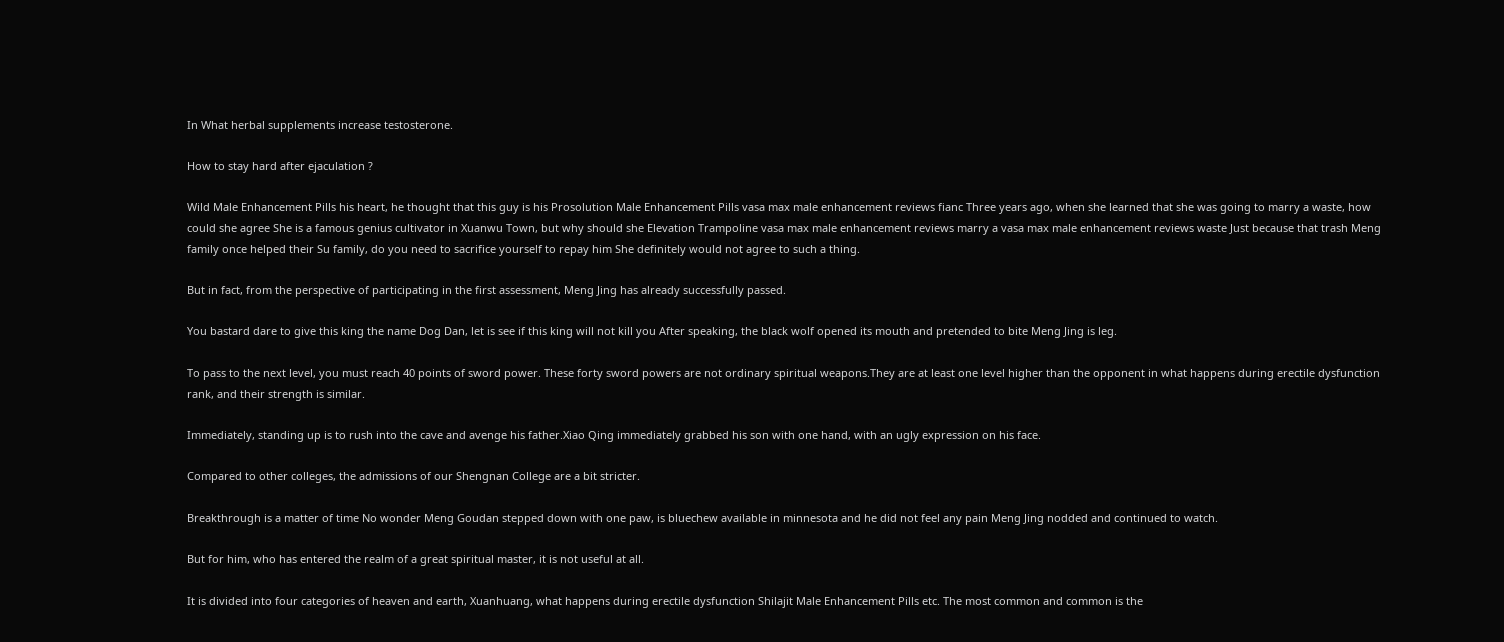In What herbal supplements increase testosterone.

How to stay hard after ejaculation ?

Wild Male Enhancement Pills his heart, he thought that this guy is his Prosolution Male Enhancement Pills vasa max male enhancement reviews fianc Three years ago, when she learned that she was going to marry a waste, how could she agree She is a famous genius cultivator in Xuanwu Town, but why should she Elevation Trampoline vasa max male enhancement reviews marry a vasa max male enhancement reviews waste Just because that trash Meng family once helped their Su family, do you need to sacrifice yourself to repay him She definitely would not agree to such a thing.

But in fact, from the perspective of participating in the first assessment, Meng Jing has already successfully passed.

You bastard dare to give this king the name Dog Dan, let is see if this king will not kill you After speaking, the black wolf opened its mouth and pretended to bite Meng Jing is leg.

To pass to the next level, you must reach 40 points of sword power. These forty sword powers are not ordinary spiritual weapons.They are at least one level higher than the opponent in what happens during erectile dysfunction rank, and their strength is similar.

Immediately, standing up is to rush into the cave and avenge his father.Xiao Qing immediately grabbed his son with one hand, with an ugly expression on his face.

Compared to other colleges, the admissions of our Shengnan College are a bit stricter.

Breakthrough is a matter of time No wonder Meng Goudan stepped down with one paw, is bluechew available in minnesota and he did not feel any pain Meng Jing nodded and continued to watch.

But for him, who has entered the realm of a great spiritual master, it is not useful at all.

It is divided into four categories of heaven and earth, Xuanhuang, what happens during erectile dysfunction Shilajit Male Enhancement Pills etc. The most common and common is the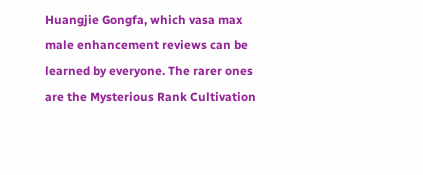Huangjie Gongfa, which vasa max male enhancement reviews can be learned by everyone. The rarer ones are the Mysterious Rank Cultivation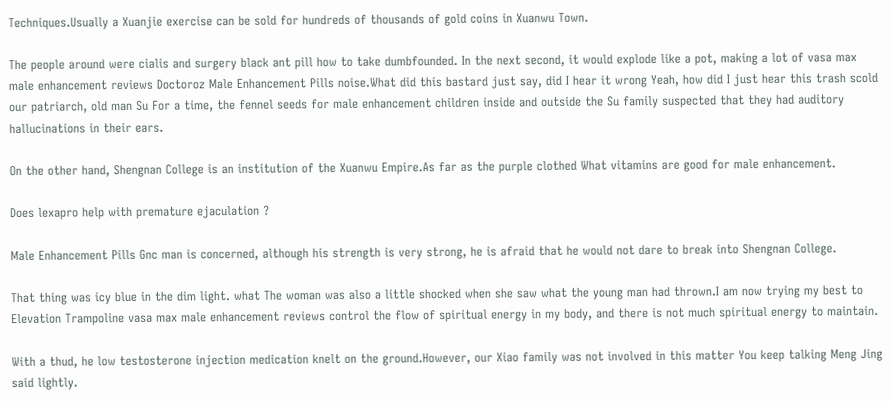Techniques.Usually a Xuanjie exercise can be sold for hundreds of thousands of gold coins in Xuanwu Town.

The people around were cialis and surgery black ant pill how to take dumbfounded. In the next second, it would explode like a pot, making a lot of vasa max male enhancement reviews Doctoroz Male Enhancement Pills noise.What did this bastard just say, did I hear it wrong Yeah, how did I just hear this trash scold our patriarch, old man Su For a time, the fennel seeds for male enhancement children inside and outside the Su family suspected that they had auditory hallucinations in their ears.

On the other hand, Shengnan College is an institution of the Xuanwu Empire.As far as the purple clothed What vitamins are good for male enhancement.

Does lexapro help with premature ejaculation ?

Male Enhancement Pills Gnc man is concerned, although his strength is very strong, he is afraid that he would not dare to break into Shengnan College.

That thing was icy blue in the dim light. what The woman was also a little shocked when she saw what the young man had thrown.I am now trying my best to Elevation Trampoline vasa max male enhancement reviews control the flow of spiritual energy in my body, and there is not much spiritual energy to maintain.

With a thud, he low testosterone injection medication knelt on the ground.However, our Xiao family was not involved in this matter You keep talking Meng Jing said lightly.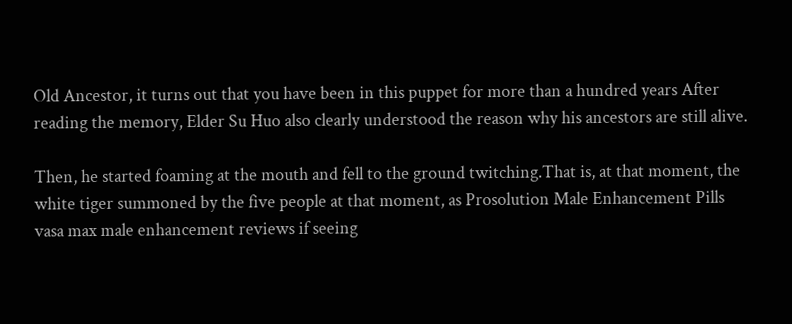Old Ancestor, it turns out that you have been in this puppet for more than a hundred years After reading the memory, Elder Su Huo also clearly understood the reason why his ancestors are still alive.

Then, he started foaming at the mouth and fell to the ground twitching.That is, at that moment, the white tiger summoned by the five people at that moment, as Prosolution Male Enhancement Pills vasa max male enhancement reviews if seeing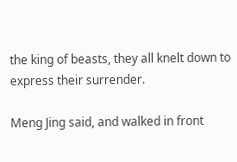the king of beasts, they all knelt down to express their surrender.

Meng Jing said, and walked in front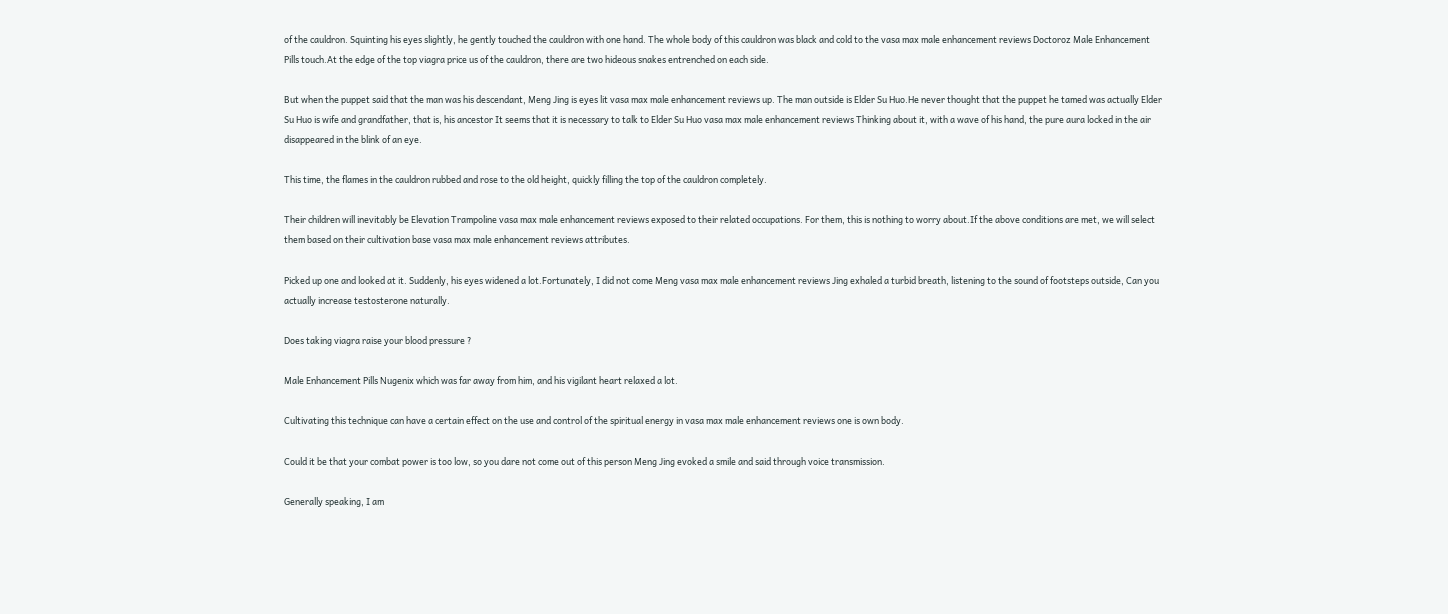of the cauldron. Squinting his eyes slightly, he gently touched the cauldron with one hand. The whole body of this cauldron was black and cold to the vasa max male enhancement reviews Doctoroz Male Enhancement Pills touch.At the edge of the top viagra price us of the cauldron, there are two hideous snakes entrenched on each side.

But when the puppet said that the man was his descendant, Meng Jing is eyes lit vasa max male enhancement reviews up. The man outside is Elder Su Huo.He never thought that the puppet he tamed was actually Elder Su Huo is wife and grandfather, that is, his ancestor It seems that it is necessary to talk to Elder Su Huo vasa max male enhancement reviews Thinking about it, with a wave of his hand, the pure aura locked in the air disappeared in the blink of an eye.

This time, the flames in the cauldron rubbed and rose to the old height, quickly filling the top of the cauldron completely.

Their children will inevitably be Elevation Trampoline vasa max male enhancement reviews exposed to their related occupations. For them, this is nothing to worry about.If the above conditions are met, we will select them based on their cultivation base vasa max male enhancement reviews attributes.

Picked up one and looked at it. Suddenly, his eyes widened a lot.Fortunately, I did not come Meng vasa max male enhancement reviews Jing exhaled a turbid breath, listening to the sound of footsteps outside, Can you actually increase testosterone naturally.

Does taking viagra raise your blood pressure ?

Male Enhancement Pills Nugenix which was far away from him, and his vigilant heart relaxed a lot.

Cultivating this technique can have a certain effect on the use and control of the spiritual energy in vasa max male enhancement reviews one is own body.

Could it be that your combat power is too low, so you dare not come out of this person Meng Jing evoked a smile and said through voice transmission.

Generally speaking, I am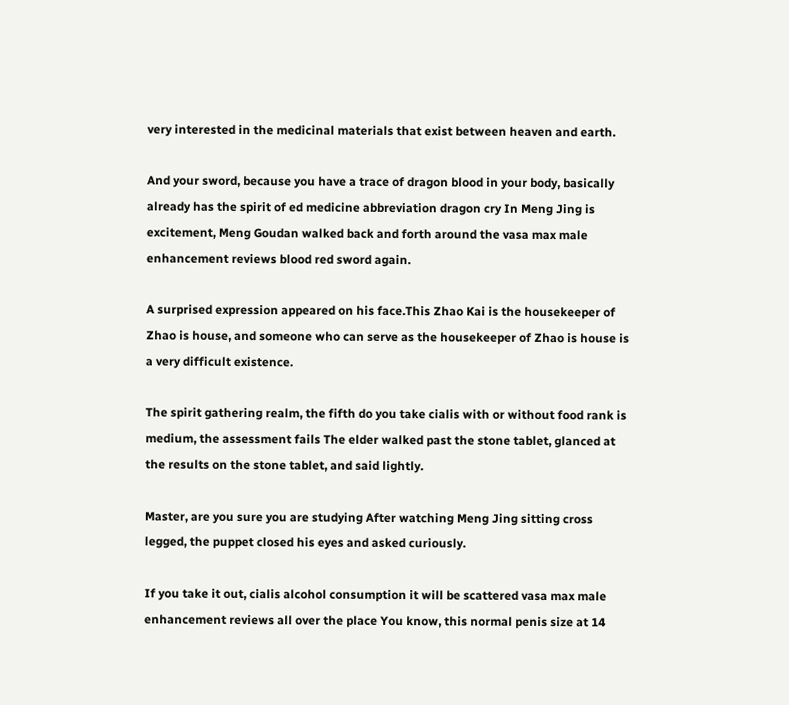very interested in the medicinal materials that exist between heaven and earth.

And your sword, because you have a trace of dragon blood in your body, basically already has the spirit of ed medicine abbreviation dragon cry In Meng Jing is excitement, Meng Goudan walked back and forth around the vasa max male enhancement reviews blood red sword again.

A surprised expression appeared on his face.This Zhao Kai is the housekeeper of Zhao is house, and someone who can serve as the housekeeper of Zhao is house is a very difficult existence.

The spirit gathering realm, the fifth do you take cialis with or without food rank is medium, the assessment fails The elder walked past the stone tablet, glanced at the results on the stone tablet, and said lightly.

Master, are you sure you are studying After watching Meng Jing sitting cross legged, the puppet closed his eyes and asked curiously.

If you take it out, cialis alcohol consumption it will be scattered vasa max male enhancement reviews all over the place You know, this normal penis size at 14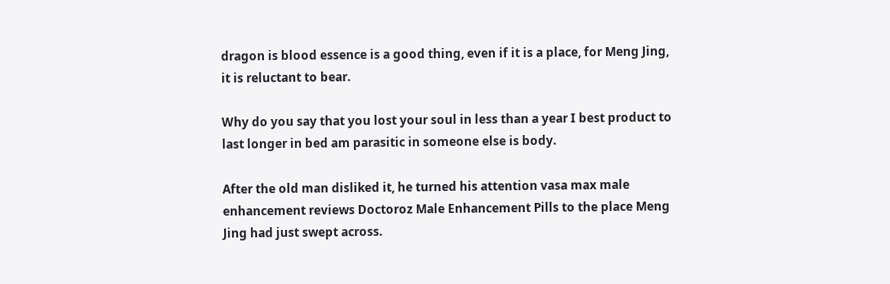dragon is blood essence is a good thing, even if it is a place, for Meng Jing, it is reluctant to bear.

Why do you say that you lost your soul in less than a year I best product to last longer in bed am parasitic in someone else is body.

After the old man disliked it, he turned his attention vasa max male enhancement reviews Doctoroz Male Enhancement Pills to the place Meng Jing had just swept across.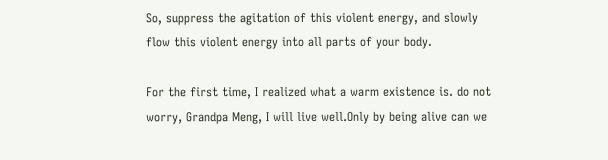So, suppress the agitation of this violent energy, and slowly flow this violent energy into all parts of your body.

For the first time, I realized what a warm existence is. do not worry, Grandpa Meng, I will live well.Only by being alive can we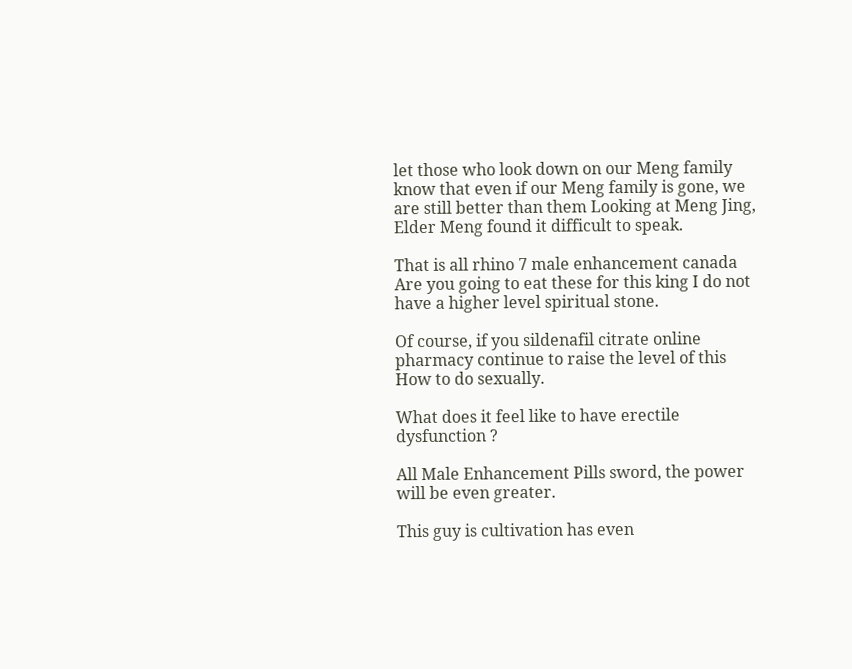let those who look down on our Meng family know that even if our Meng family is gone, we are still better than them Looking at Meng Jing, Elder Meng found it difficult to speak.

That is all rhino 7 male enhancement canada Are you going to eat these for this king I do not have a higher level spiritual stone.

Of course, if you sildenafil citrate online pharmacy continue to raise the level of this How to do sexually.

What does it feel like to have erectile dysfunction ?

All Male Enhancement Pills sword, the power will be even greater.

This guy is cultivation has even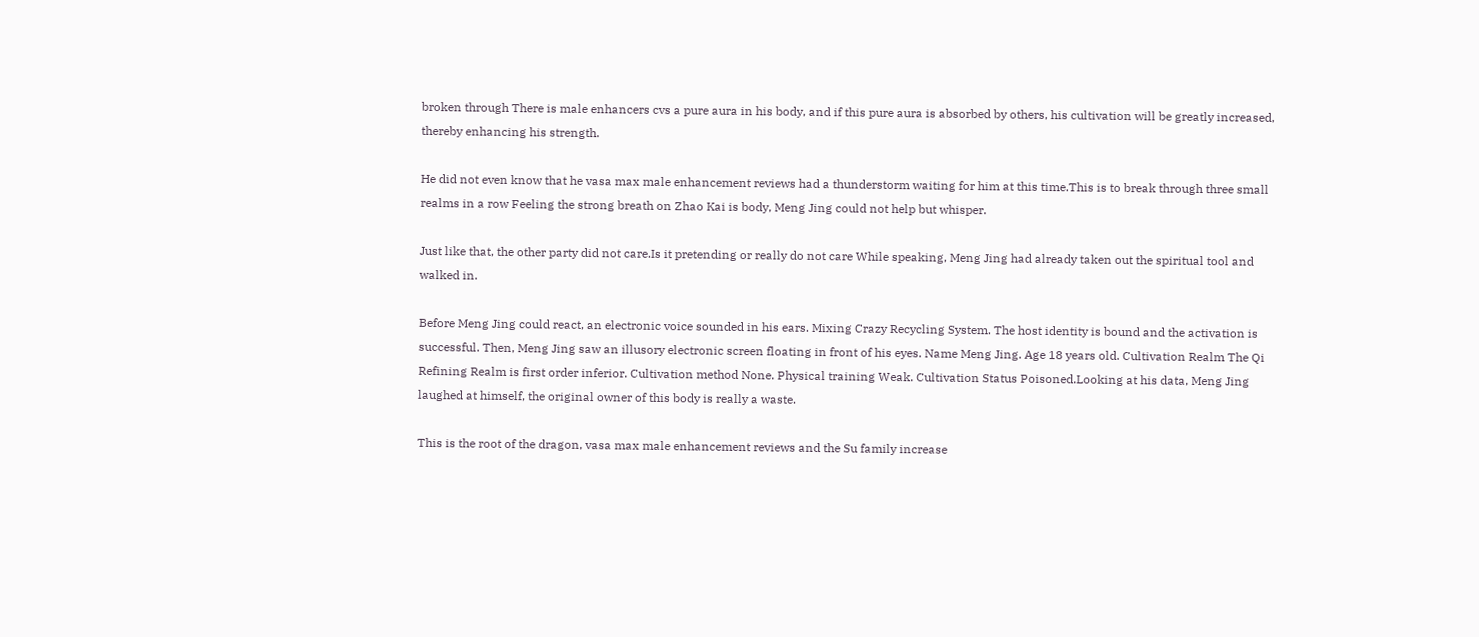broken through There is male enhancers cvs a pure aura in his body, and if this pure aura is absorbed by others, his cultivation will be greatly increased, thereby enhancing his strength.

He did not even know that he vasa max male enhancement reviews had a thunderstorm waiting for him at this time.This is to break through three small realms in a row Feeling the strong breath on Zhao Kai is body, Meng Jing could not help but whisper.

Just like that, the other party did not care.Is it pretending or really do not care While speaking, Meng Jing had already taken out the spiritual tool and walked in.

Before Meng Jing could react, an electronic voice sounded in his ears. Mixing Crazy Recycling System. The host identity is bound and the activation is successful. Then, Meng Jing saw an illusory electronic screen floating in front of his eyes. Name Meng Jing. Age 18 years old. Cultivation Realm The Qi Refining Realm is first order inferior. Cultivation method None. Physical training Weak. Cultivation Status Poisoned.Looking at his data, Meng Jing laughed at himself, the original owner of this body is really a waste.

This is the root of the dragon, vasa max male enhancement reviews and the Su family increase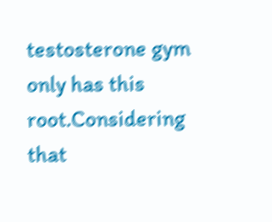testosterone gym only has this root.Considering that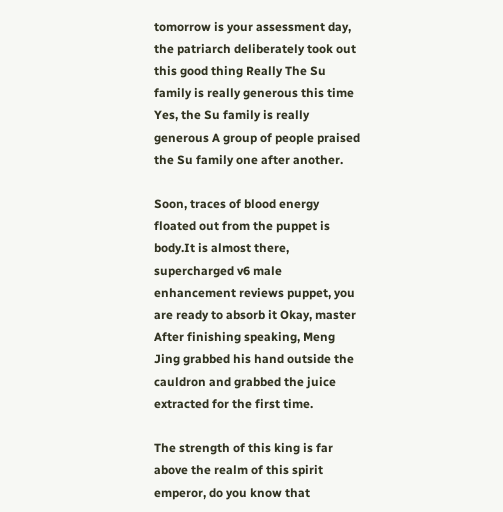tomorrow is your assessment day, the patriarch deliberately took out this good thing Really The Su family is really generous this time Yes, the Su family is really generous A group of people praised the Su family one after another.

Soon, traces of blood energy floated out from the puppet is body.It is almost there, supercharged v6 male enhancement reviews puppet, you are ready to absorb it Okay, master After finishing speaking, Meng Jing grabbed his hand outside the cauldron and grabbed the juice extracted for the first time.

The strength of this king is far above the realm of this spirit emperor, do you know that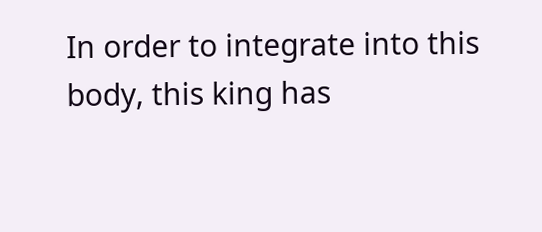In order to integrate into this body, this king has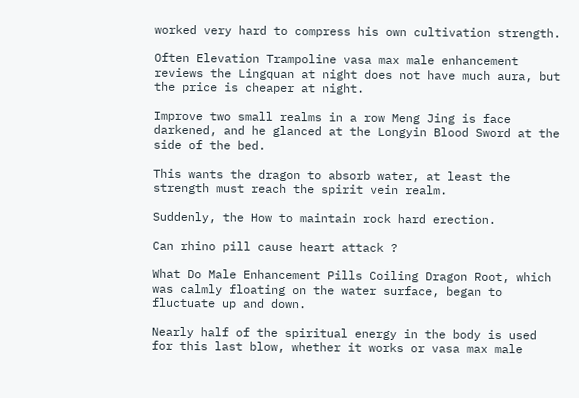worked very hard to compress his own cultivation strength.

Often Elevation Trampoline vasa max male enhancement reviews the Lingquan at night does not have much aura, but the price is cheaper at night.

Improve two small realms in a row Meng Jing is face darkened, and he glanced at the Longyin Blood Sword at the side of the bed.

This wants the dragon to absorb water, at least the strength must reach the spirit vein realm.

Suddenly, the How to maintain rock hard erection.

Can rhino pill cause heart attack ?

What Do Male Enhancement Pills Coiling Dragon Root, which was calmly floating on the water surface, began to fluctuate up and down.

Nearly half of the spiritual energy in the body is used for this last blow, whether it works or vasa max male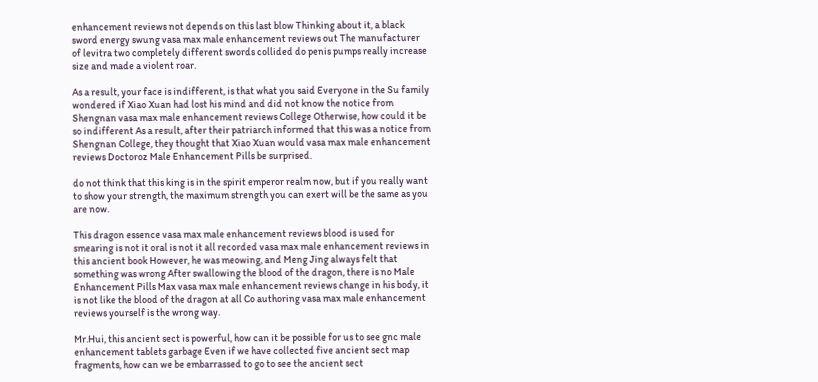enhancement reviews not depends on this last blow Thinking about it, a black sword energy swung vasa max male enhancement reviews out The manufacturer of levitra two completely different swords collided do penis pumps really increase size and made a violent roar.

As a result, your face is indifferent, is that what you said Everyone in the Su family wondered if Xiao Xuan had lost his mind and did not know the notice from Shengnan vasa max male enhancement reviews College Otherwise, how could it be so indifferent As a result, after their patriarch informed that this was a notice from Shengnan College, they thought that Xiao Xuan would vasa max male enhancement reviews Doctoroz Male Enhancement Pills be surprised.

do not think that this king is in the spirit emperor realm now, but if you really want to show your strength, the maximum strength you can exert will be the same as you are now.

This dragon essence vasa max male enhancement reviews blood is used for smearing is not it oral is not it all recorded vasa max male enhancement reviews in this ancient book However, he was meowing, and Meng Jing always felt that something was wrong After swallowing the blood of the dragon, there is no Male Enhancement Pills Max vasa max male enhancement reviews change in his body, it is not like the blood of the dragon at all Co authoring vasa max male enhancement reviews yourself is the wrong way.

Mr.Hui, this ancient sect is powerful, how can it be possible for us to see gnc male enhancement tablets garbage Even if we have collected five ancient sect map fragments, how can we be embarrassed to go to see the ancient sect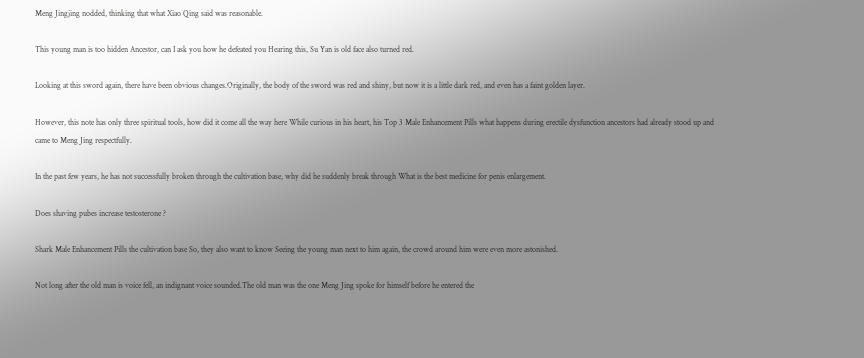Meng Jingjing nodded, thinking that what Xiao Qing said was reasonable.

This young man is too hidden Ancestor, can I ask you how he defeated you Hearing this, Su Yan is old face also turned red.

Looking at this sword again, there have been obvious changes.Originally, the body of the sword was red and shiny, but now it is a little dark red, and even has a faint golden layer.

However, this note has only three spiritual tools, how did it come all the way here While curious in his heart, his Top 3 Male Enhancement Pills what happens during erectile dysfunction ancestors had already stood up and came to Meng Jing respectfully.

In the past few years, he has not successfully broken through the cultivation base, why did he suddenly break through What is the best medicine for penis enlargement.

Does shaving pubes increase testosterone ?

Shark Male Enhancement Pills the cultivation base So, they also want to know Seeing the young man next to him again, the crowd around him were even more astonished.

Not long after the old man is voice fell, an indignant voice sounded.The old man was the one Meng Jing spoke for himself before he entered the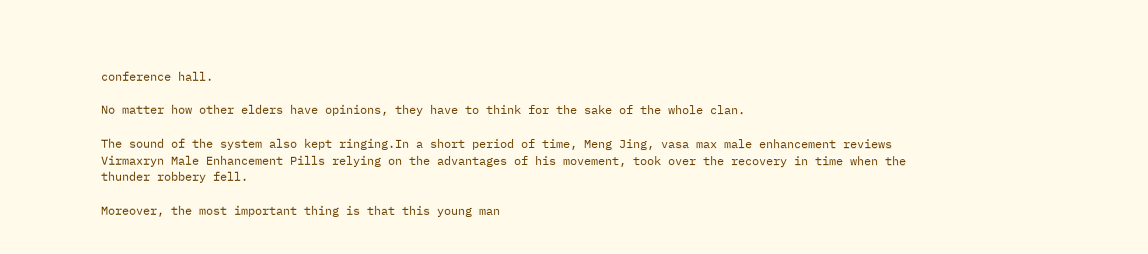conference hall.

No matter how other elders have opinions, they have to think for the sake of the whole clan.

The sound of the system also kept ringing.In a short period of time, Meng Jing, vasa max male enhancement reviews Virmaxryn Male Enhancement Pills relying on the advantages of his movement, took over the recovery in time when the thunder robbery fell.

Moreover, the most important thing is that this young man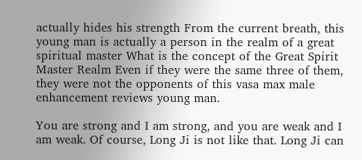actually hides his strength From the current breath, this young man is actually a person in the realm of a great spiritual master What is the concept of the Great Spirit Master Realm Even if they were the same three of them, they were not the opponents of this vasa max male enhancement reviews young man.

You are strong and I am strong, and you are weak and I am weak. Of course, Long Ji is not like that. Long Ji can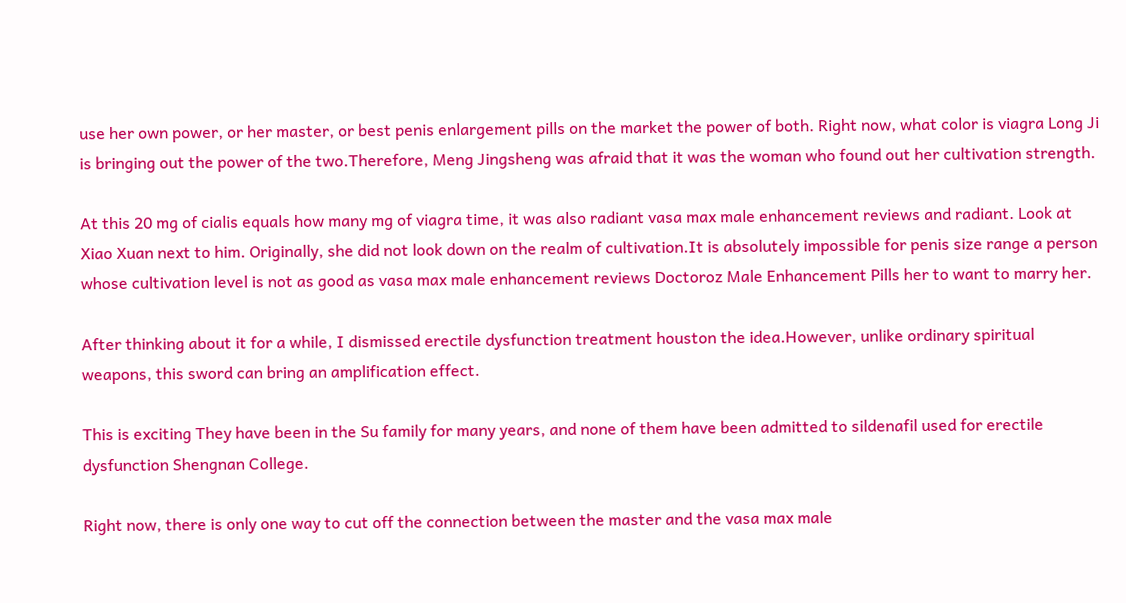use her own power, or her master, or best penis enlargement pills on the market the power of both. Right now, what color is viagra Long Ji is bringing out the power of the two.Therefore, Meng Jingsheng was afraid that it was the woman who found out her cultivation strength.

At this 20 mg of cialis equals how many mg of viagra time, it was also radiant vasa max male enhancement reviews and radiant. Look at Xiao Xuan next to him. Originally, she did not look down on the realm of cultivation.It is absolutely impossible for penis size range a person whose cultivation level is not as good as vasa max male enhancement reviews Doctoroz Male Enhancement Pills her to want to marry her.

After thinking about it for a while, I dismissed erectile dysfunction treatment houston the idea.However, unlike ordinary spiritual weapons, this sword can bring an amplification effect.

This is exciting They have been in the Su family for many years, and none of them have been admitted to sildenafil used for erectile dysfunction Shengnan College.

Right now, there is only one way to cut off the connection between the master and the vasa max male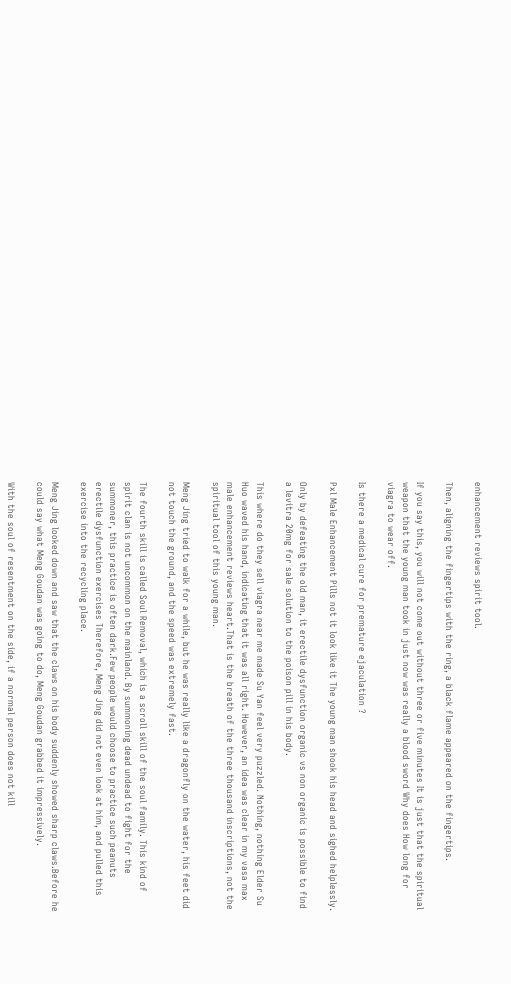enhancement reviews spirit tool.

Then, aligning the fingertips with the ring, a black flame appeared on the fingertips.

If you say this, you will not come out without three or five minutes It is just that the spiritual weapon that the young man took in just now was really a blood sword Why does How long for viagra to wear off.

Is there a medical cure for premature ejaculation ?

Pxl Male Enhancement Pills not it look like it The young man shook his head and sighed helplessly.

Only by defeating the old man, it erectile dysfunction organic vs non organic is possible to find a levitra 20mg for sale solution to the poison pill in his body.

This where do they sell viagra near me made Su Yan feel very puzzled. Nothing, nothing Elder Su Huo waved his hand, indicating that it was all right. However, an idea was clear in my vasa max male enhancement reviews heart.That is the breath of the three thousand inscriptions, not the spiritual tool of this young man.

Meng Jing tried to walk for a while, but he was really like a dragonfly on the water, his feet did not touch the ground, and the speed was extremely fast.

The fourth skill is called Soul Removal, which is a scroll skill of the soul family. This kind of spirit clan is not uncommon on the mainland. By summoning dead undead to fight for the summoner, this practice is often dark.Few people would choose to practice such peanuts erectile dysfunction exercises Therefore, Meng Jing did not even look at him, and pulled this exercise into the recycling place.

Meng Jing looked down and saw that the claws on his body suddenly showed sharp claws.Before he could say what Meng Goudan was going to do, Meng Goudan grabbed it impressively.

With the soul of resentment on the side, if a normal person does not kill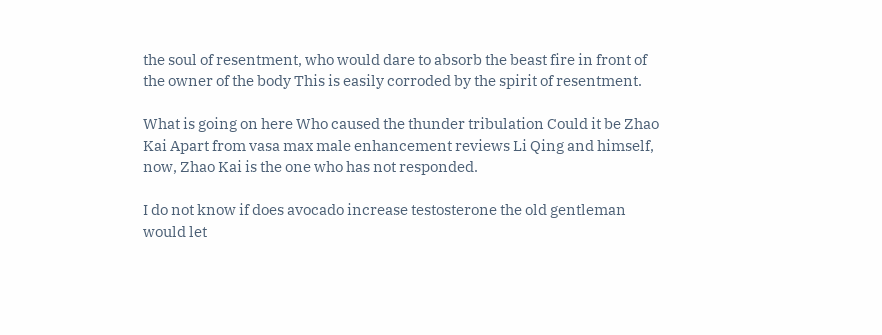the soul of resentment, who would dare to absorb the beast fire in front of the owner of the body This is easily corroded by the spirit of resentment.

What is going on here Who caused the thunder tribulation Could it be Zhao Kai Apart from vasa max male enhancement reviews Li Qing and himself, now, Zhao Kai is the one who has not responded.

I do not know if does avocado increase testosterone the old gentleman would let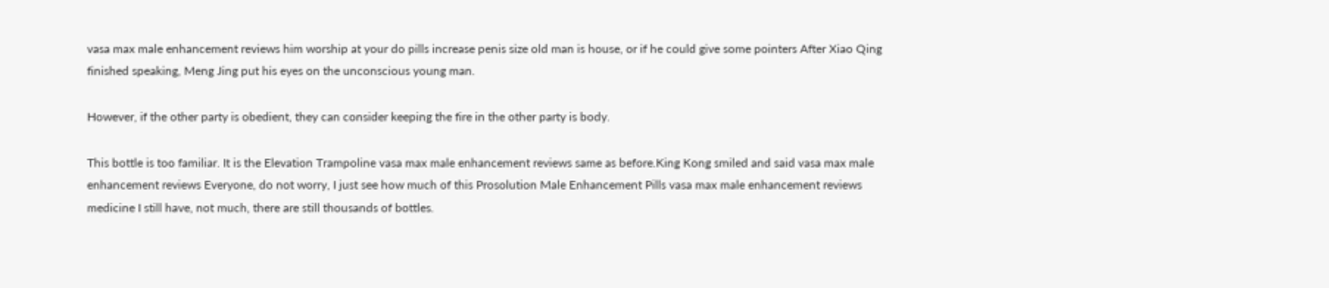vasa max male enhancement reviews him worship at your do pills increase penis size old man is house, or if he could give some pointers After Xiao Qing finished speaking, Meng Jing put his eyes on the unconscious young man.

However, if the other party is obedient, they can consider keeping the fire in the other party is body.

This bottle is too familiar. It is the Elevation Trampoline vasa max male enhancement reviews same as before.King Kong smiled and said vasa max male enhancement reviews Everyone, do not worry, I just see how much of this Prosolution Male Enhancement Pills vasa max male enhancement reviews medicine I still have, not much, there are still thousands of bottles.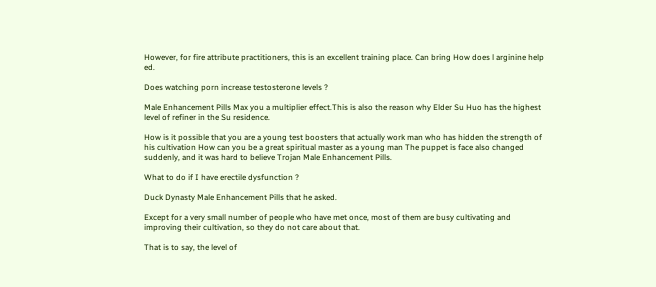However, for fire attribute practitioners, this is an excellent training place. Can bring How does l arginine help ed.

Does watching porn increase testosterone levels ?

Male Enhancement Pills Max you a multiplier effect.This is also the reason why Elder Su Huo has the highest level of refiner in the Su residence.

How is it possible that you are a young test boosters that actually work man who has hidden the strength of his cultivation How can you be a great spiritual master as a young man The puppet is face also changed suddenly, and it was hard to believe Trojan Male Enhancement Pills.

What to do if I have erectile dysfunction ?

Duck Dynasty Male Enhancement Pills that he asked.

Except for a very small number of people who have met once, most of them are busy cultivating and improving their cultivation, so they do not care about that.

That is to say, the level of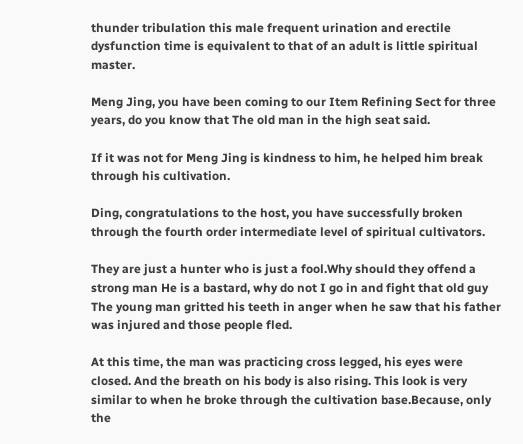thunder tribulation this male frequent urination and erectile dysfunction time is equivalent to that of an adult is little spiritual master.

Meng Jing, you have been coming to our Item Refining Sect for three years, do you know that The old man in the high seat said.

If it was not for Meng Jing is kindness to him, he helped him break through his cultivation.

Ding, congratulations to the host, you have successfully broken through the fourth order intermediate level of spiritual cultivators.

They are just a hunter who is just a fool.Why should they offend a strong man He is a bastard, why do not I go in and fight that old guy The young man gritted his teeth in anger when he saw that his father was injured and those people fled.

At this time, the man was practicing cross legged, his eyes were closed. And the breath on his body is also rising. This look is very similar to when he broke through the cultivation base.Because, only the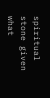spiritual stone given what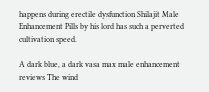happens during erectile dysfunction Shilajit Male Enhancement Pills by his lord has such a perverted cultivation speed.

A dark blue, a dark vasa max male enhancement reviews The wind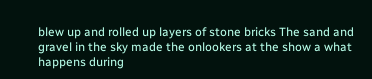blew up and rolled up layers of stone bricks The sand and gravel in the sky made the onlookers at the show a what happens during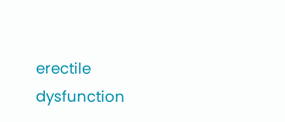erectile dysfunction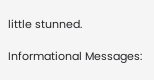little stunned.

Informational Messages: